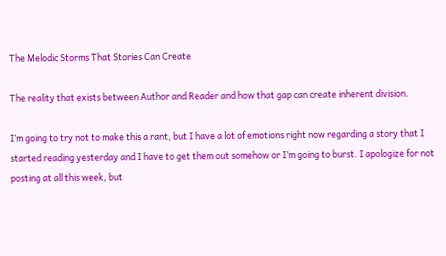The Melodic Storms That Stories Can Create

The reality that exists between Author and Reader and how that gap can create inherent division.

I’m going to try not to make this a rant, but I have a lot of emotions right now regarding a story that I started reading yesterday and I have to get them out somehow or I’m going to burst. I apologize for not posting at all this week, but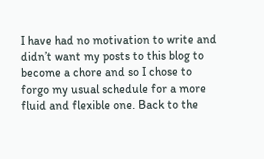I have had no motivation to write and didn’t want my posts to this blog to become a chore and so I chose to forgo my usual schedule for a more fluid and flexible one. Back to the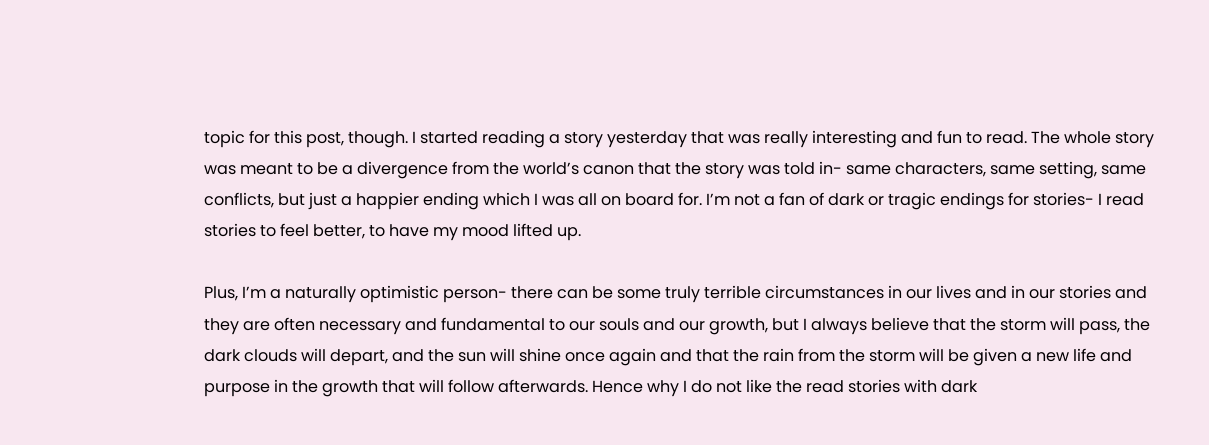topic for this post, though. I started reading a story yesterday that was really interesting and fun to read. The whole story was meant to be a divergence from the world’s canon that the story was told in- same characters, same setting, same conflicts, but just a happier ending which I was all on board for. I’m not a fan of dark or tragic endings for stories- I read stories to feel better, to have my mood lifted up.

Plus, I’m a naturally optimistic person- there can be some truly terrible circumstances in our lives and in our stories and they are often necessary and fundamental to our souls and our growth, but I always believe that the storm will pass, the dark clouds will depart, and the sun will shine once again and that the rain from the storm will be given a new life and purpose in the growth that will follow afterwards. Hence why I do not like the read stories with dark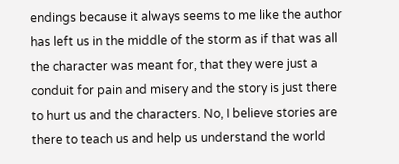endings because it always seems to me like the author has left us in the middle of the storm as if that was all the character was meant for, that they were just a conduit for pain and misery and the story is just there to hurt us and the characters. No, I believe stories are there to teach us and help us understand the world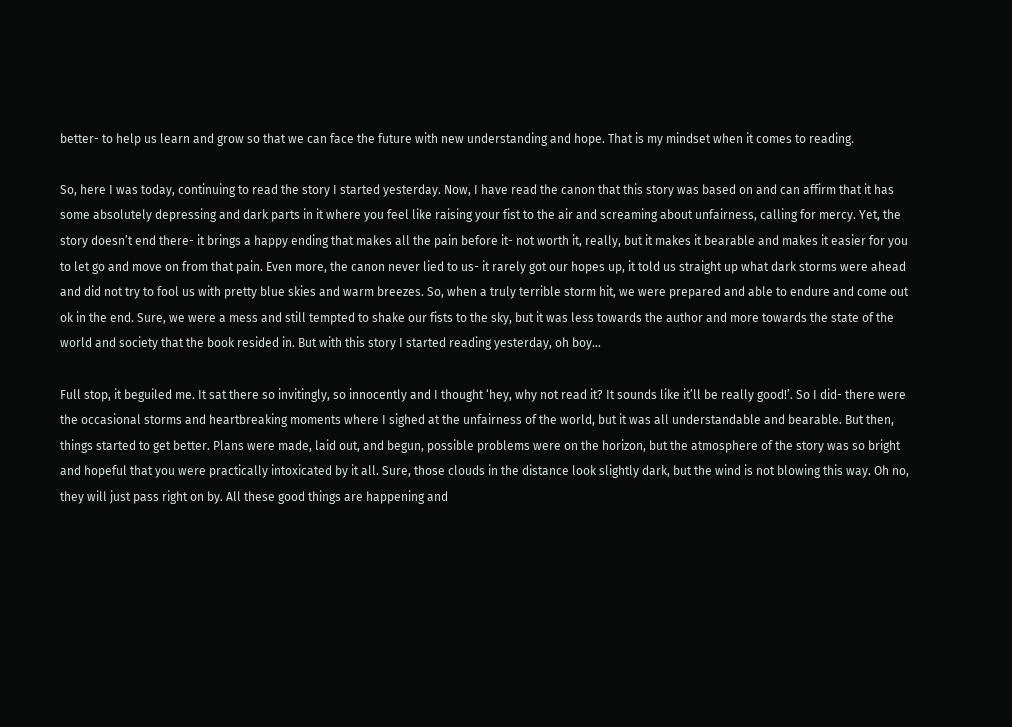better- to help us learn and grow so that we can face the future with new understanding and hope. That is my mindset when it comes to reading.

So, here I was today, continuing to read the story I started yesterday. Now, I have read the canon that this story was based on and can affirm that it has some absolutely depressing and dark parts in it where you feel like raising your fist to the air and screaming about unfairness, calling for mercy. Yet, the story doesn’t end there- it brings a happy ending that makes all the pain before it- not worth it, really, but it makes it bearable and makes it easier for you to let go and move on from that pain. Even more, the canon never lied to us- it rarely got our hopes up, it told us straight up what dark storms were ahead and did not try to fool us with pretty blue skies and warm breezes. So, when a truly terrible storm hit, we were prepared and able to endure and come out ok in the end. Sure, we were a mess and still tempted to shake our fists to the sky, but it was less towards the author and more towards the state of the world and society that the book resided in. But with this story I started reading yesterday, oh boy…

Full stop, it beguiled me. It sat there so invitingly, so innocently and I thought ‘hey, why not read it? It sounds like it’ll be really good!’. So I did- there were the occasional storms and heartbreaking moments where I sighed at the unfairness of the world, but it was all understandable and bearable. But then, things started to get better. Plans were made, laid out, and begun, possible problems were on the horizon, but the atmosphere of the story was so bright and hopeful that you were practically intoxicated by it all. Sure, those clouds in the distance look slightly dark, but the wind is not blowing this way. Oh no, they will just pass right on by. All these good things are happening and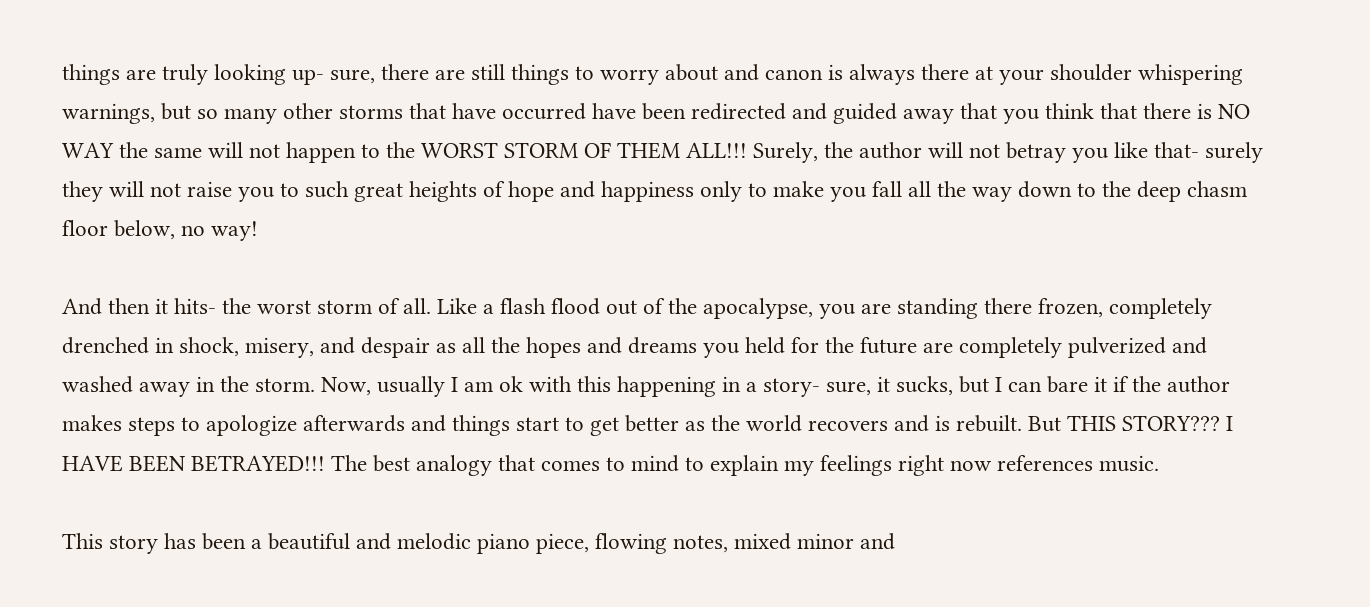things are truly looking up- sure, there are still things to worry about and canon is always there at your shoulder whispering warnings, but so many other storms that have occurred have been redirected and guided away that you think that there is NO WAY the same will not happen to the WORST STORM OF THEM ALL!!! Surely, the author will not betray you like that- surely they will not raise you to such great heights of hope and happiness only to make you fall all the way down to the deep chasm floor below, no way!

And then it hits- the worst storm of all. Like a flash flood out of the apocalypse, you are standing there frozen, completely drenched in shock, misery, and despair as all the hopes and dreams you held for the future are completely pulverized and washed away in the storm. Now, usually I am ok with this happening in a story- sure, it sucks, but I can bare it if the author makes steps to apologize afterwards and things start to get better as the world recovers and is rebuilt. But THIS STORY??? I HAVE BEEN BETRAYED!!! The best analogy that comes to mind to explain my feelings right now references music.

This story has been a beautiful and melodic piano piece, flowing notes, mixed minor and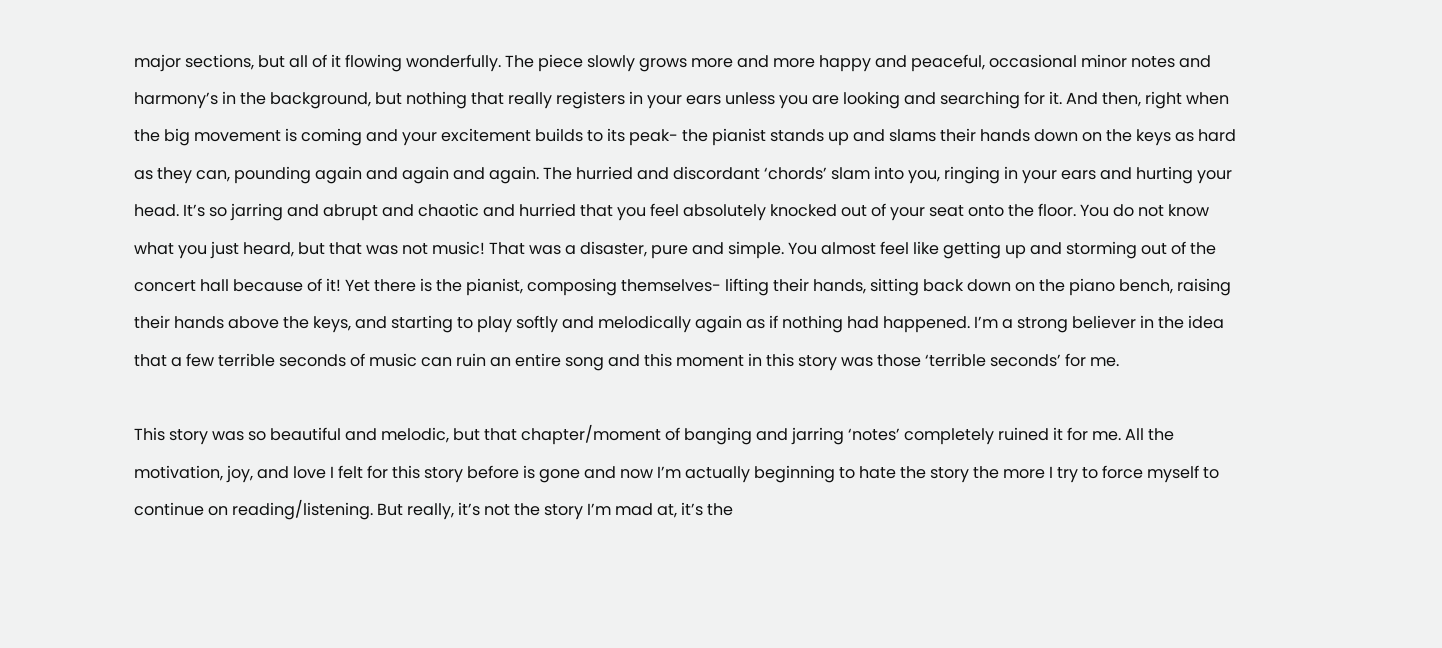major sections, but all of it flowing wonderfully. The piece slowly grows more and more happy and peaceful, occasional minor notes and harmony’s in the background, but nothing that really registers in your ears unless you are looking and searching for it. And then, right when the big movement is coming and your excitement builds to its peak- the pianist stands up and slams their hands down on the keys as hard as they can, pounding again and again and again. The hurried and discordant ‘chords’ slam into you, ringing in your ears and hurting your head. It’s so jarring and abrupt and chaotic and hurried that you feel absolutely knocked out of your seat onto the floor. You do not know what you just heard, but that was not music! That was a disaster, pure and simple. You almost feel like getting up and storming out of the concert hall because of it! Yet there is the pianist, composing themselves- lifting their hands, sitting back down on the piano bench, raising their hands above the keys, and starting to play softly and melodically again as if nothing had happened. I’m a strong believer in the idea that a few terrible seconds of music can ruin an entire song and this moment in this story was those ‘terrible seconds’ for me.

This story was so beautiful and melodic, but that chapter/moment of banging and jarring ‘notes’ completely ruined it for me. All the motivation, joy, and love I felt for this story before is gone and now I’m actually beginning to hate the story the more I try to force myself to continue on reading/listening. But really, it’s not the story I’m mad at, it’s the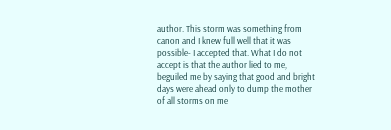author. This storm was something from canon and I knew full well that it was possible- I accepted that. What I do not accept is that the author lied to me, beguiled me by saying that good and bright days were ahead only to dump the mother of all storms on me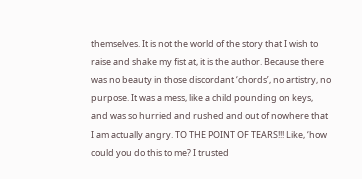themselves. It is not the world of the story that I wish to raise and shake my fist at, it is the author. Because there was no beauty in those discordant ‘chords’, no artistry, no purpose. It was a mess, like a child pounding on keys, and was so hurried and rushed and out of nowhere that I am actually angry. TO THE POINT OF TEARS!!! Like, ‘how could you do this to me? I trusted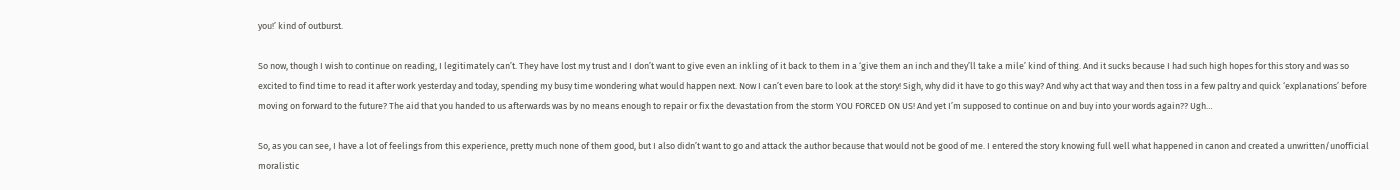you!’ kind of outburst.

So now, though I wish to continue on reading, I legitimately can’t. They have lost my trust and I don’t want to give even an inkling of it back to them in a ‘give them an inch and they’ll take a mile’ kind of thing. And it sucks because I had such high hopes for this story and was so excited to find time to read it after work yesterday and today, spending my busy time wondering what would happen next. Now I can’t even bare to look at the story! Sigh, why did it have to go this way? And why act that way and then toss in a few paltry and quick ‘explanations’ before moving on forward to the future? The aid that you handed to us afterwards was by no means enough to repair or fix the devastation from the storm YOU FORCED ON US! And yet I’m supposed to continue on and buy into your words again?? Ugh…

So, as you can see, I have a lot of feelings from this experience, pretty much none of them good, but I also didn’t want to go and attack the author because that would not be good of me. I entered the story knowing full well what happened in canon and created a unwritten/unofficial moralistic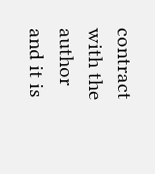contract with the author and it is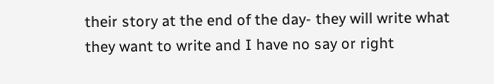their story at the end of the day- they will write what they want to write and I have no say or right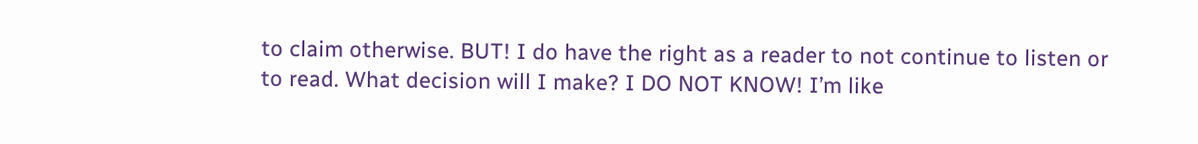to claim otherwise. BUT! I do have the right as a reader to not continue to listen or to read. What decision will I make? I DO NOT KNOW! I’m like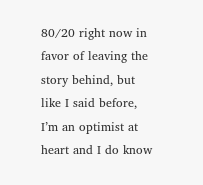80/20 right now in favor of leaving the story behind, but like I said before, I’m an optimist at heart and I do know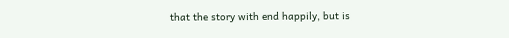that the story with end happily, but is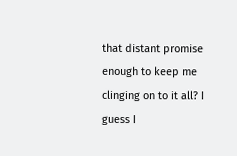that distant promise enough to keep me clinging on to it all? I guess I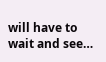will have to wait and see…